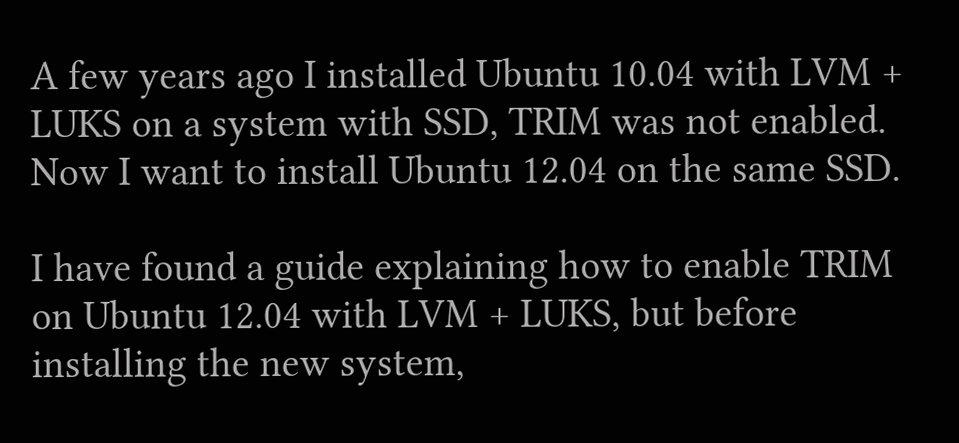A few years ago I installed Ubuntu 10.04 with LVM + LUKS on a system with SSD, TRIM was not enabled. Now I want to install Ubuntu 12.04 on the same SSD.

I have found a guide explaining how to enable TRIM on Ubuntu 12.04 with LVM + LUKS, but before installing the new system,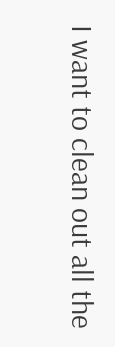I want to clean out all the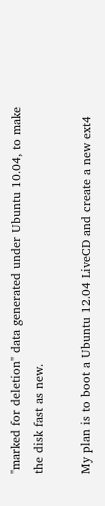"marked for deletion" data generated under Ubuntu 10.04, to make the disk fast as new.

My plan is to boot a Ubuntu 12.04 LiveCD and create a new ext4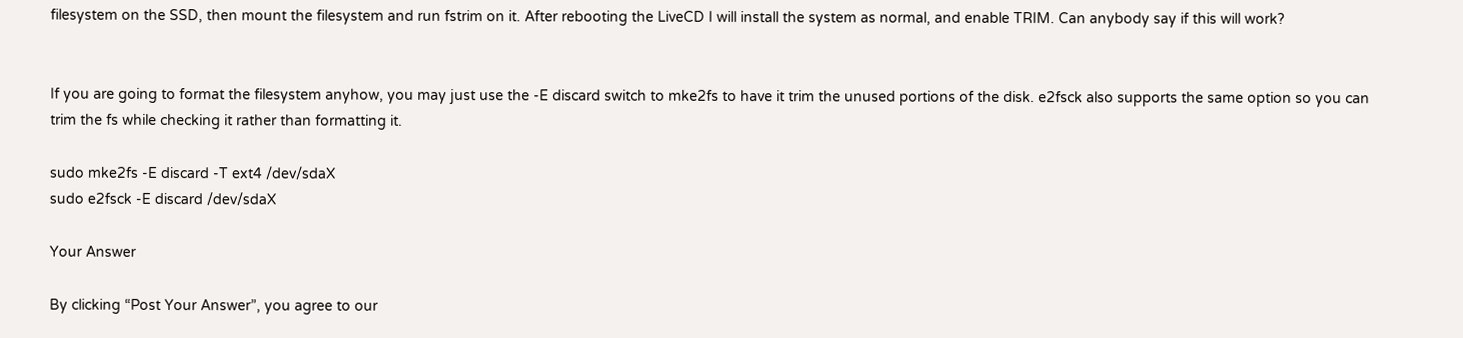filesystem on the SSD, then mount the filesystem and run fstrim on it. After rebooting the LiveCD I will install the system as normal, and enable TRIM. Can anybody say if this will work?


If you are going to format the filesystem anyhow, you may just use the -E discard switch to mke2fs to have it trim the unused portions of the disk. e2fsck also supports the same option so you can trim the fs while checking it rather than formatting it.

sudo mke2fs -E discard -T ext4 /dev/sdaX
sudo e2fsck -E discard /dev/sdaX

Your Answer

By clicking “Post Your Answer”, you agree to our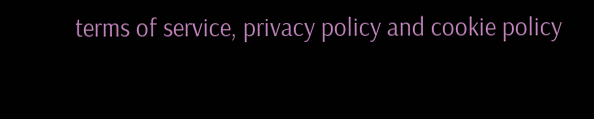terms of service, privacy policy and cookie policy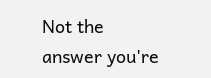Not the answer you're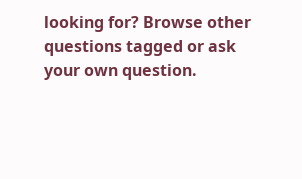looking for? Browse other questions tagged or ask your own question.